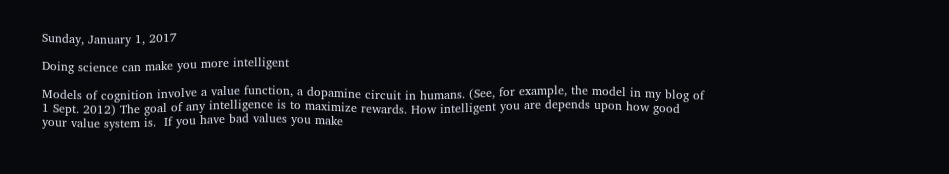Sunday, January 1, 2017

Doing science can make you more intelligent

Models of cognition involve a value function, a dopamine circuit in humans. (See, for example, the model in my blog of 1 Sept. 2012) The goal of any intelligence is to maximize rewards. How intelligent you are depends upon how good your value system is.  If you have bad values you make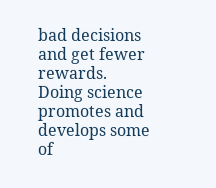bad decisions and get fewer rewards.  Doing science promotes and develops some of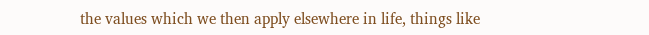the values which we then apply elsewhere in life, things like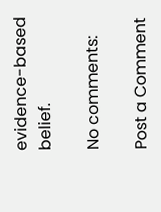evidence-based belief.

No comments:

Post a Comment